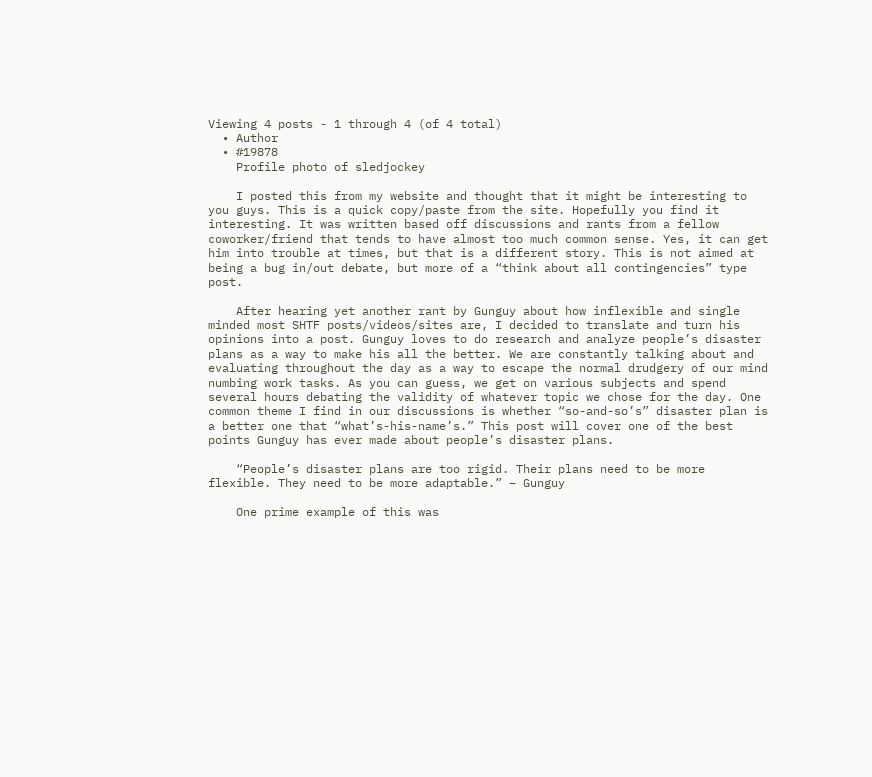Viewing 4 posts - 1 through 4 (of 4 total)
  • Author
  • #19878
    Profile photo of sledjockey

    I posted this from my website and thought that it might be interesting to you guys. This is a quick copy/paste from the site. Hopefully you find it interesting. It was written based off discussions and rants from a fellow coworker/friend that tends to have almost too much common sense. Yes, it can get him into trouble at times, but that is a different story. This is not aimed at being a bug in/out debate, but more of a “think about all contingencies” type post.

    After hearing yet another rant by Gunguy about how inflexible and single minded most SHTF posts/videos/sites are, I decided to translate and turn his opinions into a post. Gunguy loves to do research and analyze people’s disaster plans as a way to make his all the better. We are constantly talking about and evaluating throughout the day as a way to escape the normal drudgery of our mind numbing work tasks. As you can guess, we get on various subjects and spend several hours debating the validity of whatever topic we chose for the day. One common theme I find in our discussions is whether “so-and-so’s” disaster plan is a better one that “what’s-his-name’s.” This post will cover one of the best points Gunguy has ever made about people’s disaster plans.

    “People’s disaster plans are too rigid. Their plans need to be more flexible. They need to be more adaptable.” – Gunguy

    One prime example of this was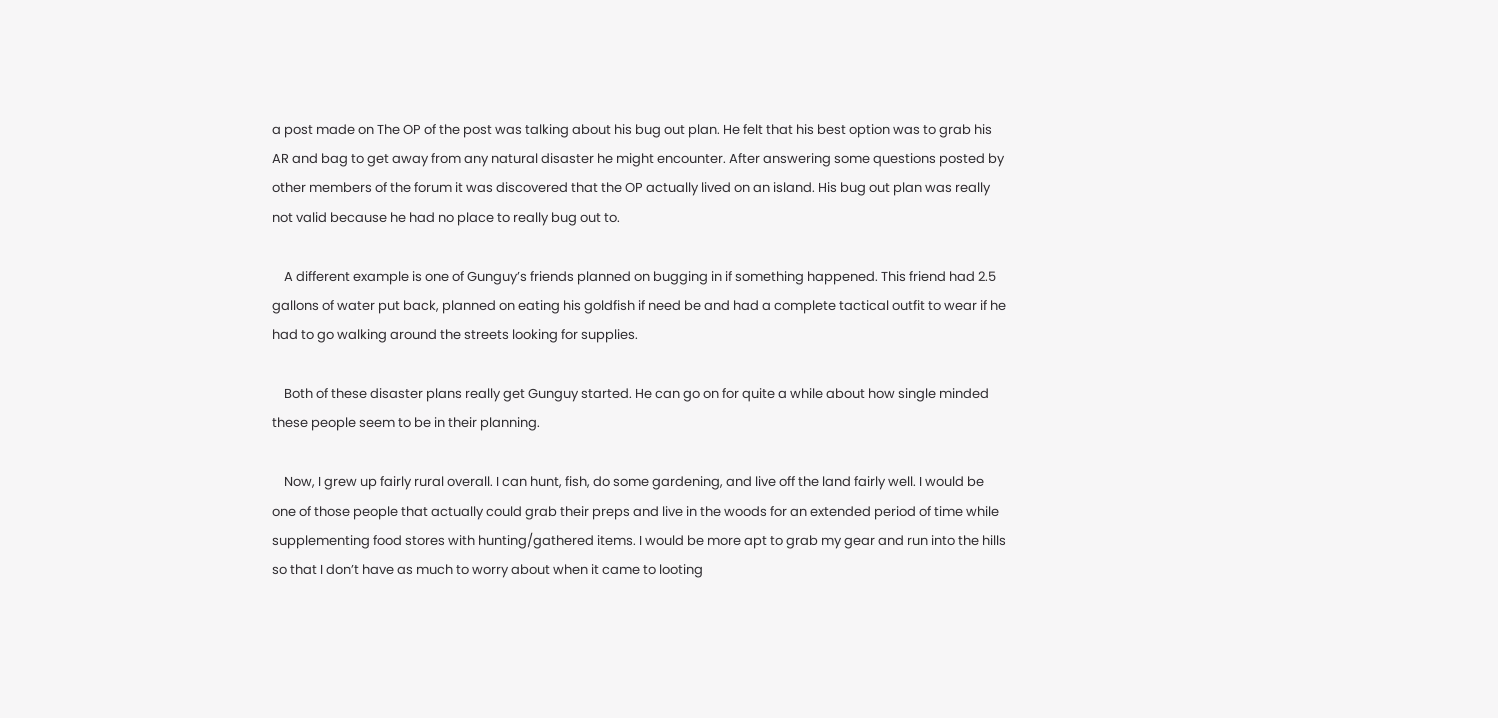a post made on The OP of the post was talking about his bug out plan. He felt that his best option was to grab his AR and bag to get away from any natural disaster he might encounter. After answering some questions posted by other members of the forum it was discovered that the OP actually lived on an island. His bug out plan was really not valid because he had no place to really bug out to.

    A different example is one of Gunguy’s friends planned on bugging in if something happened. This friend had 2.5 gallons of water put back, planned on eating his goldfish if need be and had a complete tactical outfit to wear if he had to go walking around the streets looking for supplies.

    Both of these disaster plans really get Gunguy started. He can go on for quite a while about how single minded these people seem to be in their planning.

    Now, I grew up fairly rural overall. I can hunt, fish, do some gardening, and live off the land fairly well. I would be one of those people that actually could grab their preps and live in the woods for an extended period of time while supplementing food stores with hunting/gathered items. I would be more apt to grab my gear and run into the hills so that I don’t have as much to worry about when it came to looting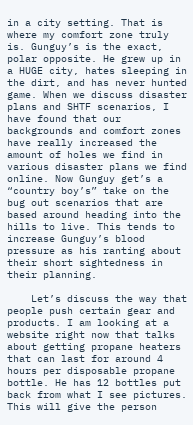in a city setting. That is where my comfort zone truly is. Gunguy’s is the exact, polar opposite. He grew up in a HUGE city, hates sleeping in the dirt, and has never hunted game. When we discuss disaster plans and SHTF scenarios, I have found that our backgrounds and comfort zones have really increased the amount of holes we find in various disaster plans we find online. Now Gunguy get’s a “country boy’s” take on the bug out scenarios that are based around heading into the hills to live. This tends to increase Gunguy’s blood pressure as his ranting about their short sightedness in their planning.

    Let’s discuss the way that people push certain gear and products. I am looking at a website right now that talks about getting propane heaters that can last for around 4 hours per disposable propane bottle. He has 12 bottles put back from what I see pictures. This will give the person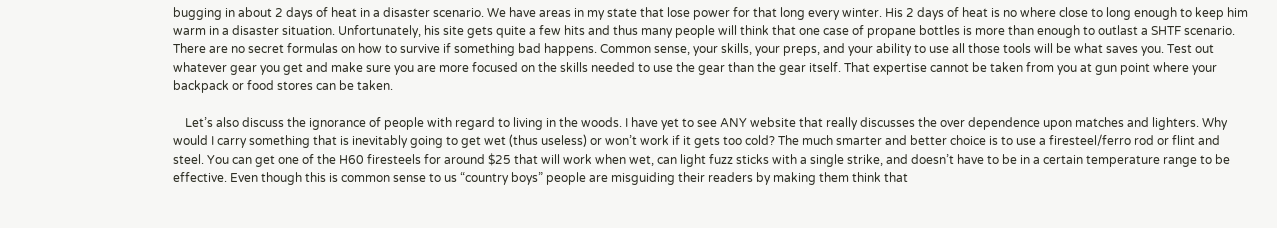bugging in about 2 days of heat in a disaster scenario. We have areas in my state that lose power for that long every winter. His 2 days of heat is no where close to long enough to keep him warm in a disaster situation. Unfortunately, his site gets quite a few hits and thus many people will think that one case of propane bottles is more than enough to outlast a SHTF scenario. There are no secret formulas on how to survive if something bad happens. Common sense, your skills, your preps, and your ability to use all those tools will be what saves you. Test out whatever gear you get and make sure you are more focused on the skills needed to use the gear than the gear itself. That expertise cannot be taken from you at gun point where your backpack or food stores can be taken.

    Let’s also discuss the ignorance of people with regard to living in the woods. I have yet to see ANY website that really discusses the over dependence upon matches and lighters. Why would I carry something that is inevitably going to get wet (thus useless) or won’t work if it gets too cold? The much smarter and better choice is to use a firesteel/ferro rod or flint and steel. You can get one of the H60 firesteels for around $25 that will work when wet, can light fuzz sticks with a single strike, and doesn’t have to be in a certain temperature range to be effective. Even though this is common sense to us “country boys” people are misguiding their readers by making them think that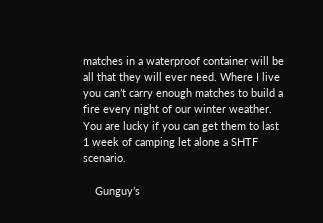matches in a waterproof container will be all that they will ever need. Where I live you can’t carry enough matches to build a fire every night of our winter weather. You are lucky if you can get them to last 1 week of camping let alone a SHTF scenario.

    Gunguy’s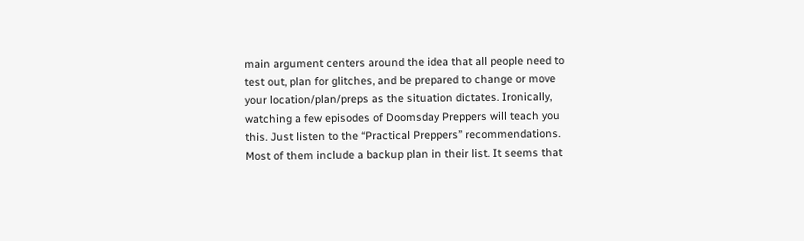main argument centers around the idea that all people need to test out, plan for glitches, and be prepared to change or move your location/plan/preps as the situation dictates. Ironically, watching a few episodes of Doomsday Preppers will teach you this. Just listen to the “Practical Preppers” recommendations. Most of them include a backup plan in their list. It seems that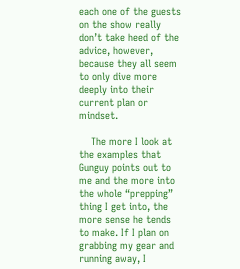each one of the guests on the show really don’t take heed of the advice, however, because they all seem to only dive more deeply into their current plan or mindset.

    The more I look at the examples that Gunguy points out to me and the more into the whole “prepping” thing I get into, the more sense he tends to make. If I plan on grabbing my gear and running away, I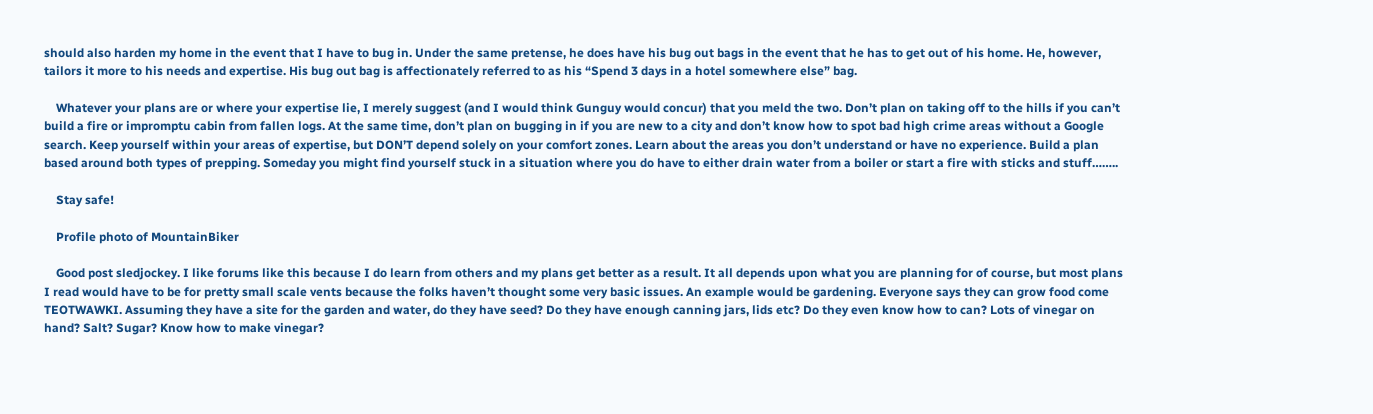should also harden my home in the event that I have to bug in. Under the same pretense, he does have his bug out bags in the event that he has to get out of his home. He, however, tailors it more to his needs and expertise. His bug out bag is affectionately referred to as his “Spend 3 days in a hotel somewhere else” bag.

    Whatever your plans are or where your expertise lie, I merely suggest (and I would think Gunguy would concur) that you meld the two. Don’t plan on taking off to the hills if you can’t build a fire or impromptu cabin from fallen logs. At the same time, don’t plan on bugging in if you are new to a city and don’t know how to spot bad high crime areas without a Google search. Keep yourself within your areas of expertise, but DON’T depend solely on your comfort zones. Learn about the areas you don’t understand or have no experience. Build a plan based around both types of prepping. Someday you might find yourself stuck in a situation where you do have to either drain water from a boiler or start a fire with sticks and stuff……..

    Stay safe!

    Profile photo of MountainBiker

    Good post sledjockey. I like forums like this because I do learn from others and my plans get better as a result. It all depends upon what you are planning for of course, but most plans I read would have to be for pretty small scale vents because the folks haven’t thought some very basic issues. An example would be gardening. Everyone says they can grow food come TEOTWAWKI. Assuming they have a site for the garden and water, do they have seed? Do they have enough canning jars, lids etc? Do they even know how to can? Lots of vinegar on hand? Salt? Sugar? Know how to make vinegar?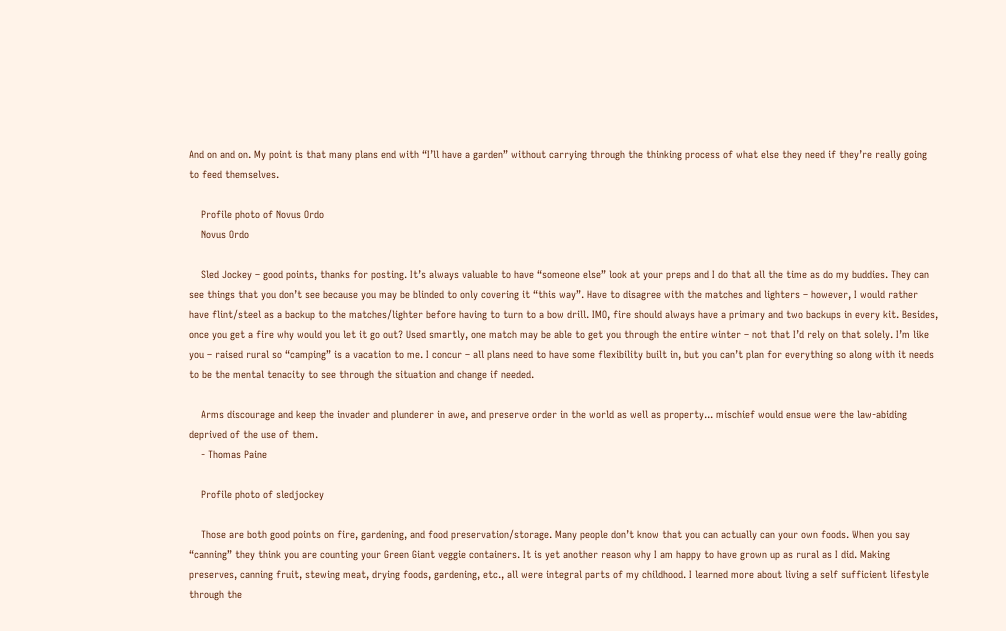And on and on. My point is that many plans end with “I’ll have a garden” without carrying through the thinking process of what else they need if they’re really going to feed themselves.

    Profile photo of Novus Ordo
    Novus Ordo

    Sled Jockey – good points, thanks for posting. It’s always valuable to have “someone else” look at your preps and I do that all the time as do my buddies. They can see things that you don’t see because you may be blinded to only covering it “this way”. Have to disagree with the matches and lighters – however, I would rather have flint/steel as a backup to the matches/lighter before having to turn to a bow drill. IMO, fire should always have a primary and two backups in every kit. Besides, once you get a fire why would you let it go out? Used smartly, one match may be able to get you through the entire winter – not that I’d rely on that solely. I’m like you – raised rural so “camping” is a vacation to me. I concur – all plans need to have some flexibility built in, but you can’t plan for everything so along with it needs to be the mental tenacity to see through the situation and change if needed.

    Arms discourage and keep the invader and plunderer in awe, and preserve order in the world as well as property... mischief would ensue were the law-abiding deprived of the use of them.
    - Thomas Paine

    Profile photo of sledjockey

    Those are both good points on fire, gardening, and food preservation/storage. Many people don’t know that you can actually can your own foods. When you say “canning” they think you are counting your Green Giant veggie containers. It is yet another reason why I am happy to have grown up as rural as I did. Making preserves, canning fruit, stewing meat, drying foods, gardening, etc., all were integral parts of my childhood. I learned more about living a self sufficient lifestyle through the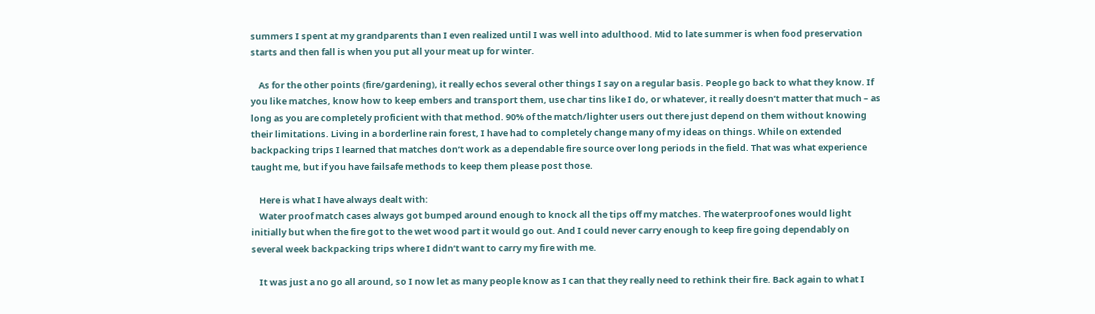summers I spent at my grandparents than I even realized until I was well into adulthood. Mid to late summer is when food preservation starts and then fall is when you put all your meat up for winter.

    As for the other points (fire/gardening), it really echos several other things I say on a regular basis. People go back to what they know. If you like matches, know how to keep embers and transport them, use char tins like I do, or whatever, it really doesn’t matter that much – as long as you are completely proficient with that method. 90% of the match/lighter users out there just depend on them without knowing their limitations. Living in a borderline rain forest, I have had to completely change many of my ideas on things. While on extended backpacking trips I learned that matches don’t work as a dependable fire source over long periods in the field. That was what experience taught me, but if you have failsafe methods to keep them please post those.

    Here is what I have always dealt with:
    Water proof match cases always got bumped around enough to knock all the tips off my matches. The waterproof ones would light initially but when the fire got to the wet wood part it would go out. And I could never carry enough to keep fire going dependably on several week backpacking trips where I didn’t want to carry my fire with me.

    It was just a no go all around, so I now let as many people know as I can that they really need to rethink their fire. Back again to what I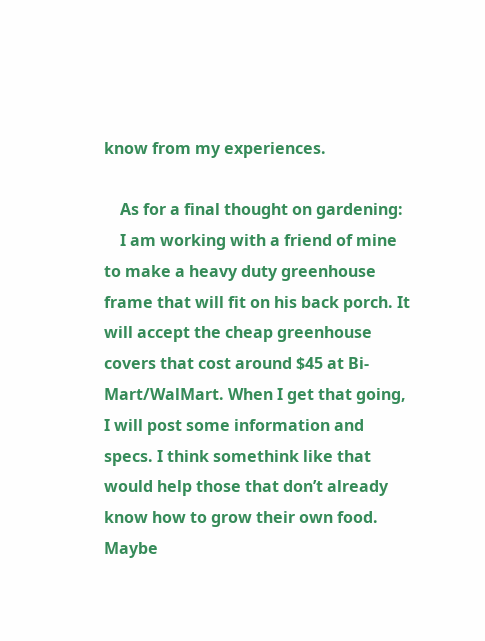know from my experiences.

    As for a final thought on gardening:
    I am working with a friend of mine to make a heavy duty greenhouse frame that will fit on his back porch. It will accept the cheap greenhouse covers that cost around $45 at Bi-Mart/WalMart. When I get that going, I will post some information and specs. I think somethink like that would help those that don’t already know how to grow their own food. Maybe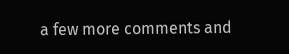a few more comments and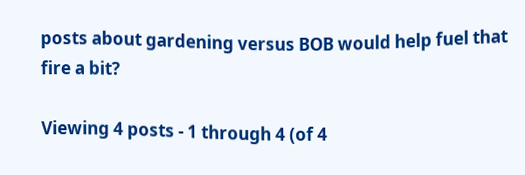posts about gardening versus BOB would help fuel that fire a bit?

Viewing 4 posts - 1 through 4 (of 4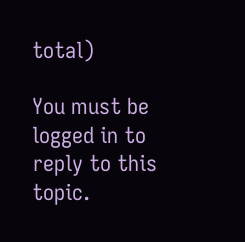total)

You must be logged in to reply to this topic.